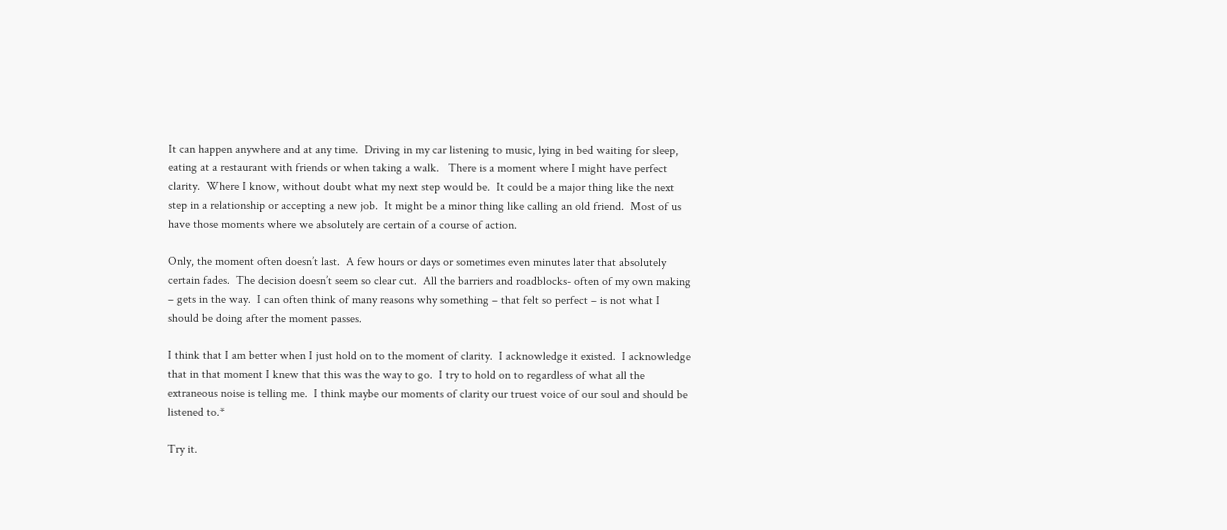It can happen anywhere and at any time.  Driving in my car listening to music, lying in bed waiting for sleep, eating at a restaurant with friends or when taking a walk.   There is a moment where I might have perfect clarity.  Where I know, without doubt what my next step would be.  It could be a major thing like the next step in a relationship or accepting a new job.  It might be a minor thing like calling an old friend.  Most of us have those moments where we absolutely are certain of a course of action.

Only, the moment often doesn’t last.  A few hours or days or sometimes even minutes later that absolutely certain fades.  The decision doesn’t seem so clear cut.  All the barriers and roadblocks- often of my own making – gets in the way.  I can often think of many reasons why something – that felt so perfect – is not what I should be doing after the moment passes.

I think that I am better when I just hold on to the moment of clarity.  I acknowledge it existed.  I acknowledge that in that moment I knew that this was the way to go.  I try to hold on to regardless of what all the extraneous noise is telling me.  I think maybe our moments of clarity our truest voice of our soul and should be listened to.*

Try it.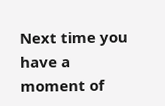Next time you have a moment of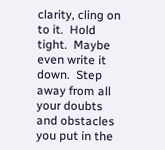clarity, cling on to it.  Hold tight.  Maybe even write it down.  Step away from all your doubts and obstacles you put in the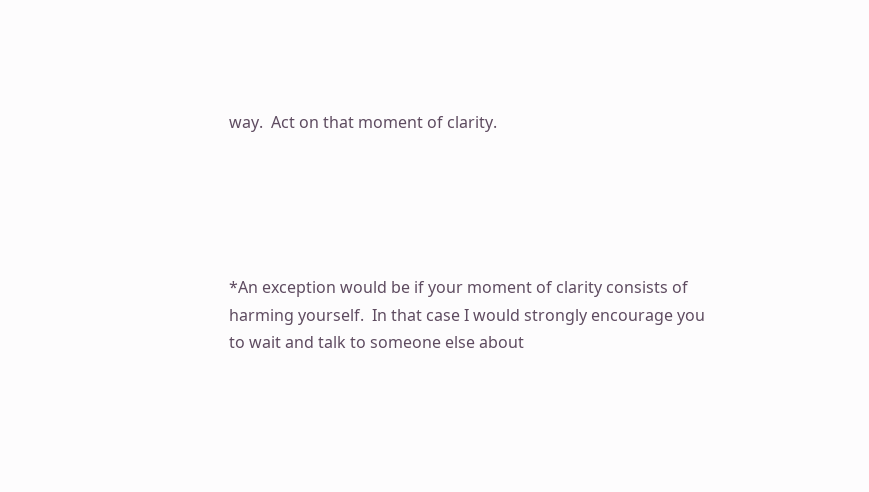way.  Act on that moment of clarity.





*An exception would be if your moment of clarity consists of harming yourself.  In that case I would strongly encourage you to wait and talk to someone else about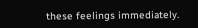these feelings immediately.